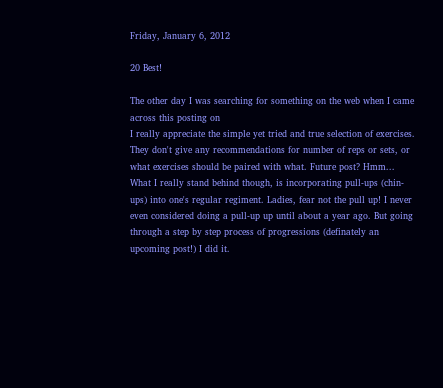Friday, January 6, 2012

20 Best!

The other day I was searching for something on the web when I came across this posting on
I really appreciate the simple yet tried and true selection of exercises. They don't give any recommendations for number of reps or sets, or what exercises should be paired with what. Future post? Hmm...
What I really stand behind though, is incorporating pull-ups (chin-ups) into one's regular regiment. Ladies, fear not the pull up! I never even considered doing a pull-up up until about a year ago. But going through a step by step process of progressions (definately an upcoming post!) I did it.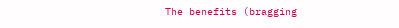The benefits (bragging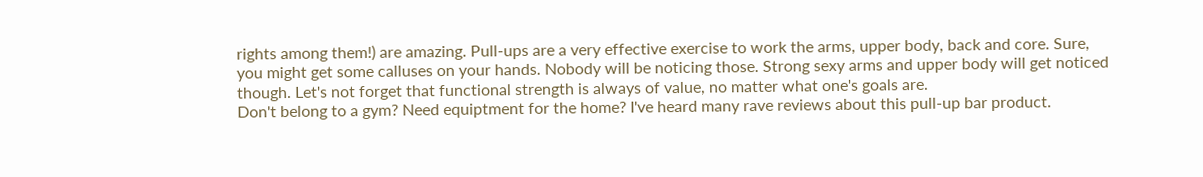rights among them!) are amazing. Pull-ups are a very effective exercise to work the arms, upper body, back and core. Sure, you might get some calluses on your hands. Nobody will be noticing those. Strong sexy arms and upper body will get noticed though. Let's not forget that functional strength is always of value, no matter what one's goals are.
Don't belong to a gym? Need equiptment for the home? I've heard many rave reviews about this pull-up bar product.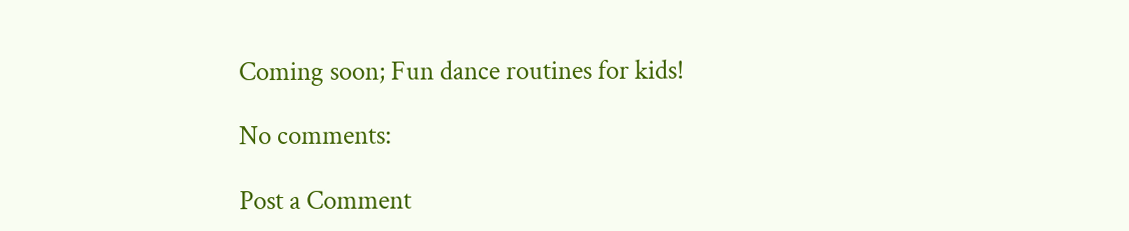Coming soon; Fun dance routines for kids!

No comments:

Post a Comment